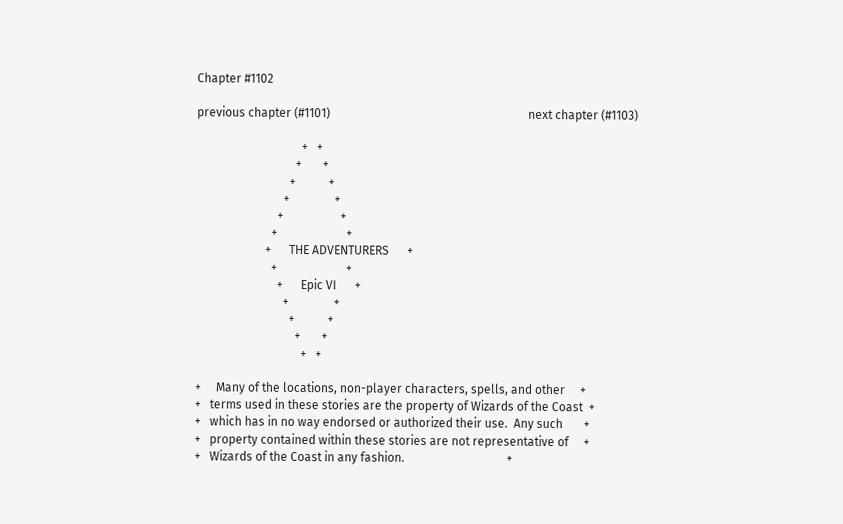Chapter #1102

previous chapter (#1101)                                                                  next chapter (#1103)

                                   +   +
                                 +       +
                               +           +
                             +               +
                           +                   +
                         +                       +
                       +      THE ADVENTURERS      +
                         +                       +
                           +      Epic VI      +
                             +               +
                               +           +
                                 +       +
                                   +   +

+     Many of the locations, non-player characters, spells, and other     +
+   terms used in these stories are the property of Wizards of the Coast  +
+   which has in no way endorsed or authorized their use.  Any such       +
+   property contained within these stories are not representative of     +
+   Wizards of the Coast in any fashion.                                  +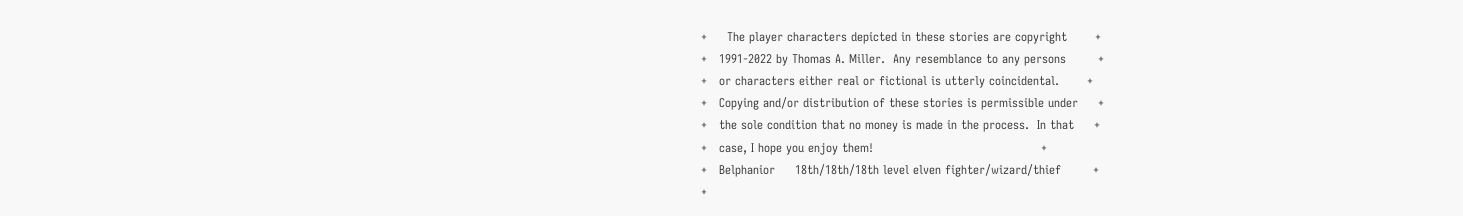+     The player characters depicted in these stories are copyright       +
+   1991-2022 by Thomas A. Miller.  Any resemblance to any persons        +
+   or characters either real or fictional is utterly coincidental.       +
+   Copying and/or distribution of these stories is permissible under     +
+   the sole condition that no money is made in the process.  In that     +
+   case, I hope you enjoy them!                                          +
+   Belphanior     18th/18th/18th level elven fighter/wizard/thief        +
+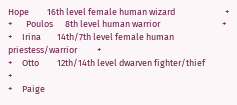Hope         16th level female human wizard                         +
+       Poulos      8th level human warrior                               +
+     Irina        14th/7th level female human priestess/warrior          +
+     Otto         12th/14th level dwarven fighter/thief                  +
+     Paige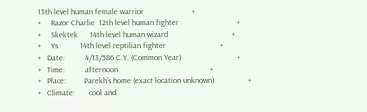13th level human female warrior                        +
+     Razor Charlie  12th level human fighter                             +
+     Skektek      14th level human wizard                                +
+     Ys           14th level reptilian fighter                           +
+   Date:          4/13/586 C.Y. (Common Year)                            +
+   Time:          afternoon                                              +
+   Place:         Parekh's home (exact location unknown)                 +
+   Climate:       cool and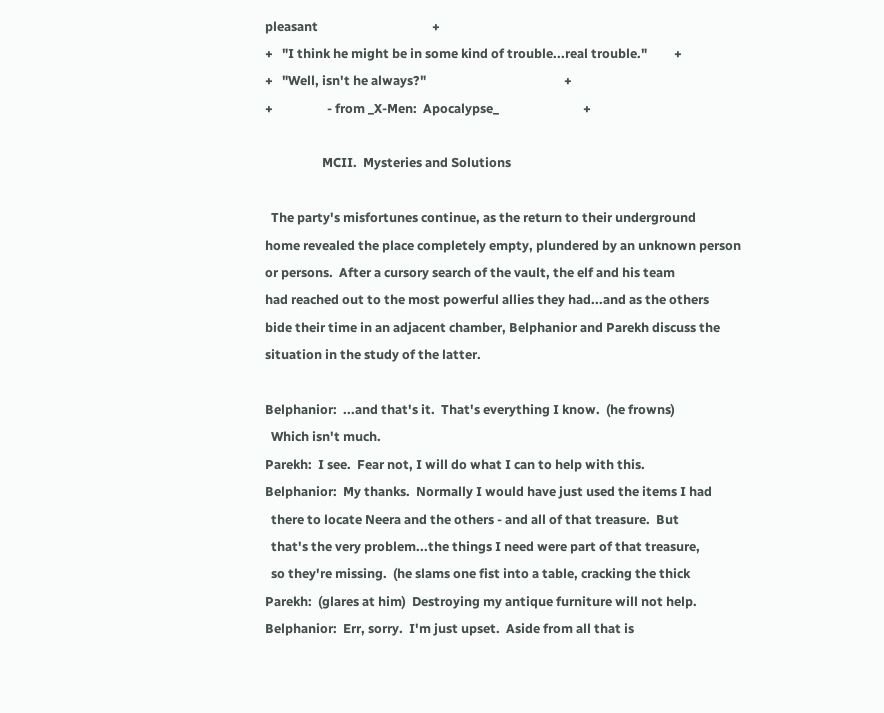pleasant                                      +
+   "I think he might be in some kind of trouble...real trouble."         +
+   "Well, isn't he always?"                                              +
+                  - from _X-Men:  Apocalypse_                            +

                   MCII.  Mysteries and Solutions

  The party's misfortunes continue, as the return to their underground
home revealed the place completely empty, plundered by an unknown person
or persons.  After a cursory search of the vault, the elf and his team
had reached out to the most powerful allies they had...and as the others
bide their time in an adjacent chamber, Belphanior and Parekh discuss the
situation in the study of the latter.

Belphanior:  ...and that's it.  That's everything I know.  (he frowns)
  Which isn't much.
Parekh:  I see.  Fear not, I will do what I can to help with this.
Belphanior:  My thanks.  Normally I would have just used the items I had
  there to locate Neera and the others - and all of that treasure.  But
  that's the very problem...the things I need were part of that treasure,
  so they're missing.  (he slams one fist into a table, cracking the thick
Parekh:  (glares at him)  Destroying my antique furniture will not help.
Belphanior:  Err, sorry.  I'm just upset.  Aside from all that is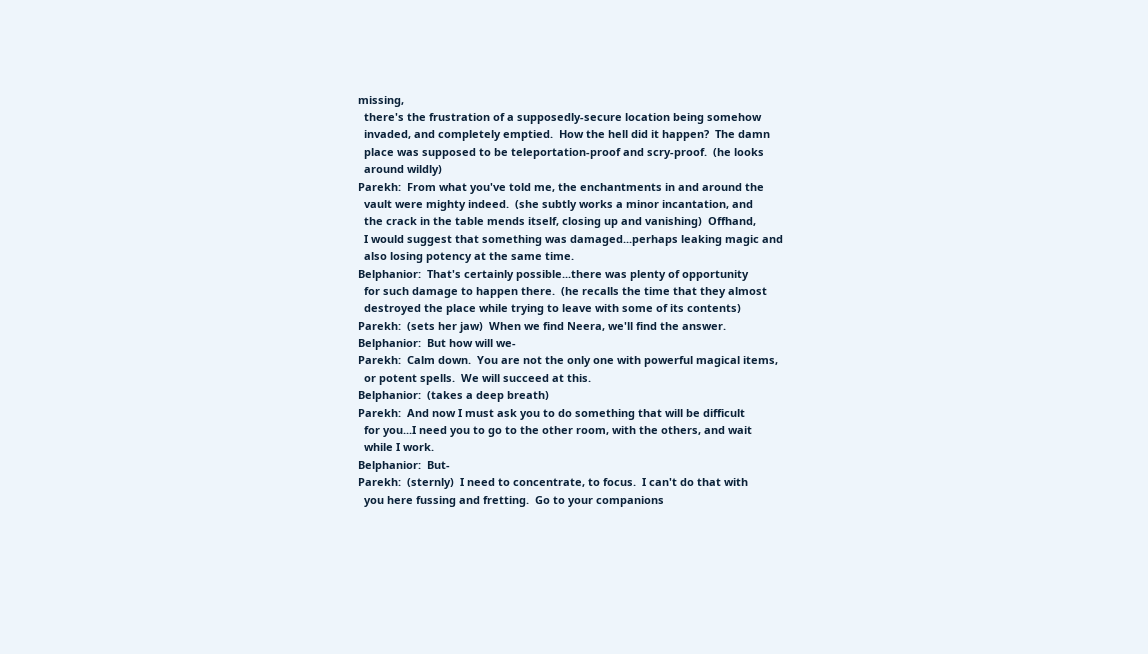missing,
  there's the frustration of a supposedly-secure location being somehow
  invaded, and completely emptied.  How the hell did it happen?  The damn
  place was supposed to be teleportation-proof and scry-proof.  (he looks
  around wildly)
Parekh:  From what you've told me, the enchantments in and around the
  vault were mighty indeed.  (she subtly works a minor incantation, and
  the crack in the table mends itself, closing up and vanishing)  Offhand,
  I would suggest that something was damaged...perhaps leaking magic and
  also losing potency at the same time.
Belphanior:  That's certainly possible...there was plenty of opportunity
  for such damage to happen there.  (he recalls the time that they almost
  destroyed the place while trying to leave with some of its contents)
Parekh:  (sets her jaw)  When we find Neera, we'll find the answer.
Belphanior:  But how will we-
Parekh:  Calm down.  You are not the only one with powerful magical items,
  or potent spells.  We will succeed at this.
Belphanior:  (takes a deep breath)
Parekh:  And now I must ask you to do something that will be difficult
  for you...I need you to go to the other room, with the others, and wait
  while I work.
Belphanior:  But-
Parekh:  (sternly)  I need to concentrate, to focus.  I can't do that with
  you here fussing and fretting.  Go to your companions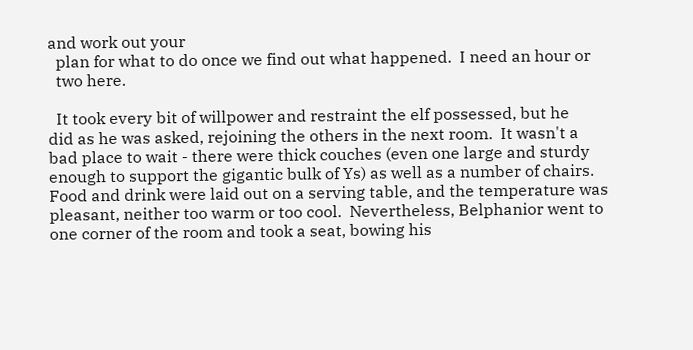and work out your
  plan for what to do once we find out what happened.  I need an hour or
  two here.

  It took every bit of willpower and restraint the elf possessed, but he
did as he was asked, rejoining the others in the next room.  It wasn't a
bad place to wait - there were thick couches (even one large and sturdy
enough to support the gigantic bulk of Ys) as well as a number of chairs.
Food and drink were laid out on a serving table, and the temperature was
pleasant, neither too warm or too cool.  Nevertheless, Belphanior went to
one corner of the room and took a seat, bowing his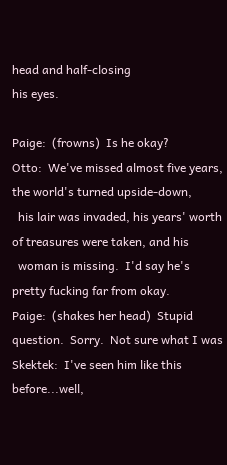head and half-closing
his eyes.

Paige:  (frowns)  Is he okay?
Otto:  We've missed almost five years, the world's turned upside-down,
  his lair was invaded, his years' worth of treasures were taken, and his
  woman is missing.  I'd say he's pretty fucking far from okay.
Paige:  (shakes her head)  Stupid question.  Sorry.  Not sure what I was
Skektek:  I've seen him like this before...well,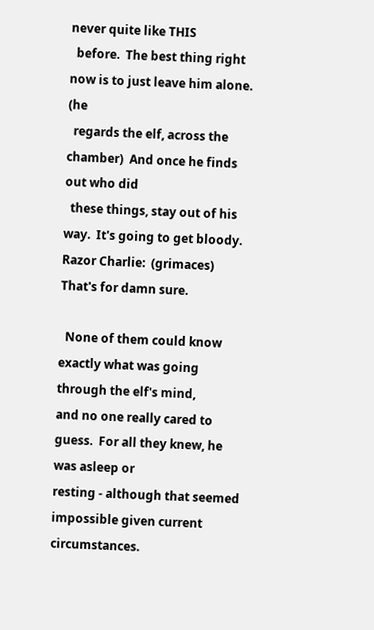never quite like THIS
  before.  The best thing right now is to just leave him alone.  (he
  regards the elf, across the chamber)  And once he finds out who did
  these things, stay out of his way.  It's going to get bloody.
Razor Charlie:  (grimaces)  That's for damn sure.

  None of them could know exactly what was going through the elf's mind,
and no one really cared to guess.  For all they knew, he was asleep or
resting - although that seemed impossible given current circumstances.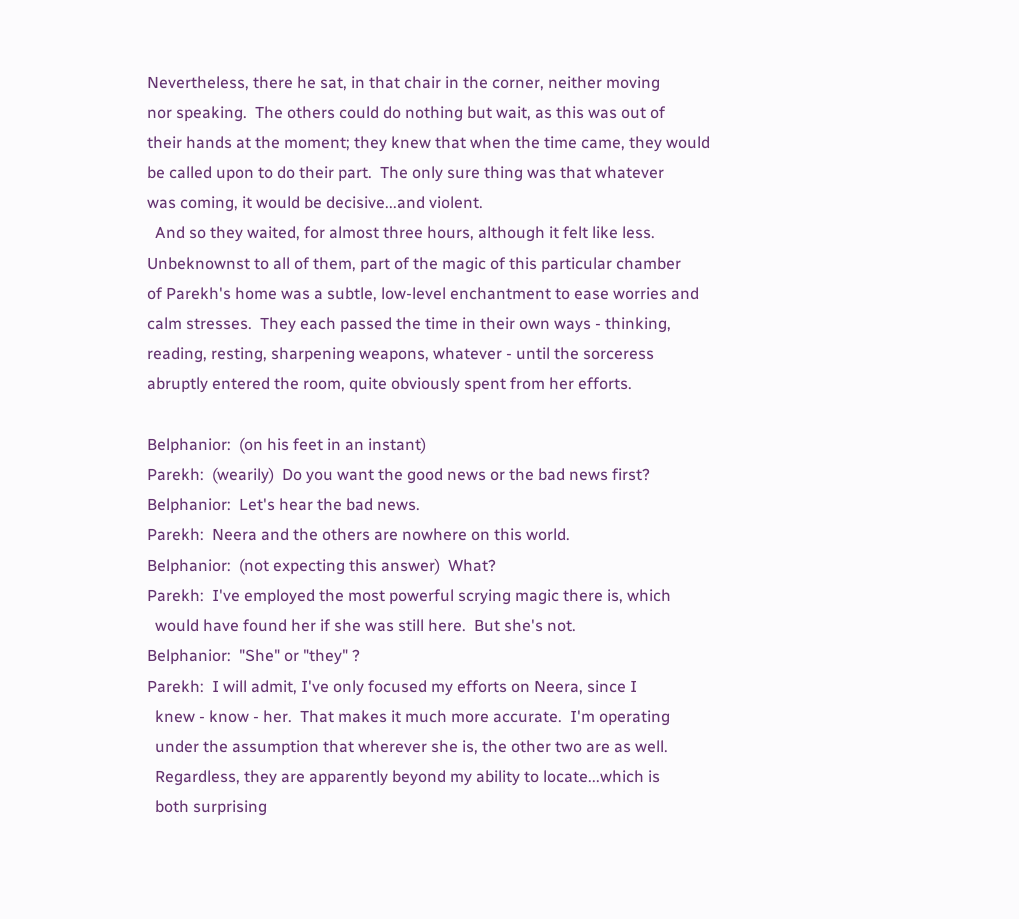Nevertheless, there he sat, in that chair in the corner, neither moving
nor speaking.  The others could do nothing but wait, as this was out of
their hands at the moment; they knew that when the time came, they would
be called upon to do their part.  The only sure thing was that whatever
was coming, it would be decisive...and violent.
  And so they waited, for almost three hours, although it felt like less.
Unbeknownst to all of them, part of the magic of this particular chamber
of Parekh's home was a subtle, low-level enchantment to ease worries and
calm stresses.  They each passed the time in their own ways - thinking,
reading, resting, sharpening weapons, whatever - until the sorceress
abruptly entered the room, quite obviously spent from her efforts.

Belphanior:  (on his feet in an instant)
Parekh:  (wearily)  Do you want the good news or the bad news first?
Belphanior:  Let's hear the bad news.
Parekh:  Neera and the others are nowhere on this world.
Belphanior:  (not expecting this answer)  What?
Parekh:  I've employed the most powerful scrying magic there is, which
  would have found her if she was still here.  But she's not.
Belphanior:  "She" or "they" ?
Parekh:  I will admit, I've only focused my efforts on Neera, since I
  knew - know - her.  That makes it much more accurate.  I'm operating
  under the assumption that wherever she is, the other two are as well.
  Regardless, they are apparently beyond my ability to locate...which is
  both surprising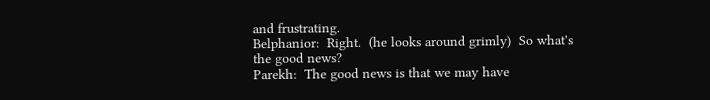and frustrating.
Belphanior:  Right.  (he looks around grimly)  So what's the good news?
Parekh:  The good news is that we may have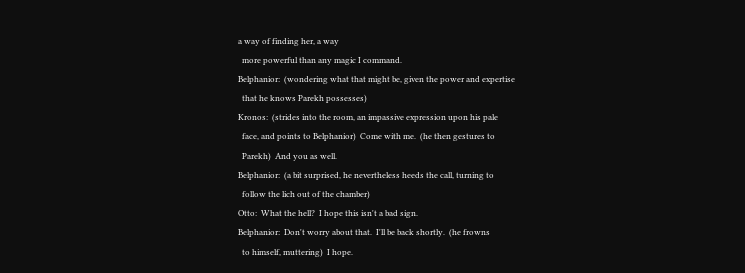a way of finding her, a way
  more powerful than any magic I command.
Belphanior:  (wondering what that might be, given the power and expertise
  that he knows Parekh possesses)
Kronos:  (strides into the room, an impassive expression upon his pale
  face, and points to Belphanior)  Come with me.  (he then gestures to
  Parekh)  And you as well.
Belphanior:  (a bit surprised, he nevertheless heeds the call, turning to
  follow the lich out of the chamber)
Otto:  What the hell?  I hope this isn't a bad sign.
Belphanior:  Don't worry about that.  I'll be back shortly.  (he frowns
  to himself, muttering)  I hope.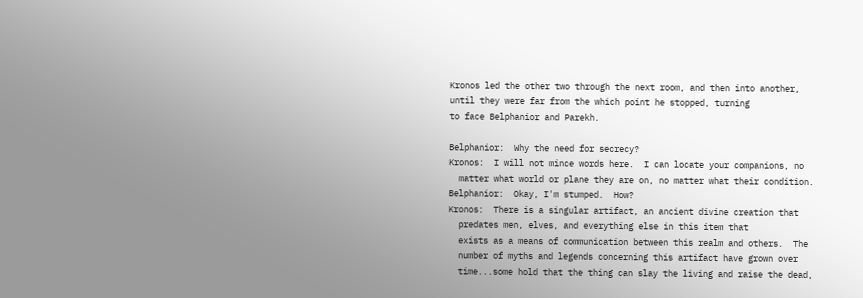Kronos led the other two through the next room, and then into another,
until they were far from the which point he stopped, turning
to face Belphanior and Parekh.

Belphanior:  Why the need for secrecy?
Kronos:  I will not mince words here.  I can locate your companions, no
  matter what world or plane they are on, no matter what their condition.
Belphanior:  Okay, I'm stumped.  How?
Kronos:  There is a singular artifact, an ancient divine creation that
  predates men, elves, and everything else in this item that
  exists as a means of communication between this realm and others.  The
  number of myths and legends concerning this artifact have grown over
  time...some hold that the thing can slay the living and raise the dead,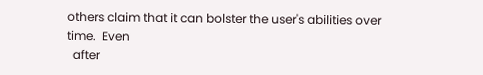others claim that it can bolster the user's abilities over time.  Even
  after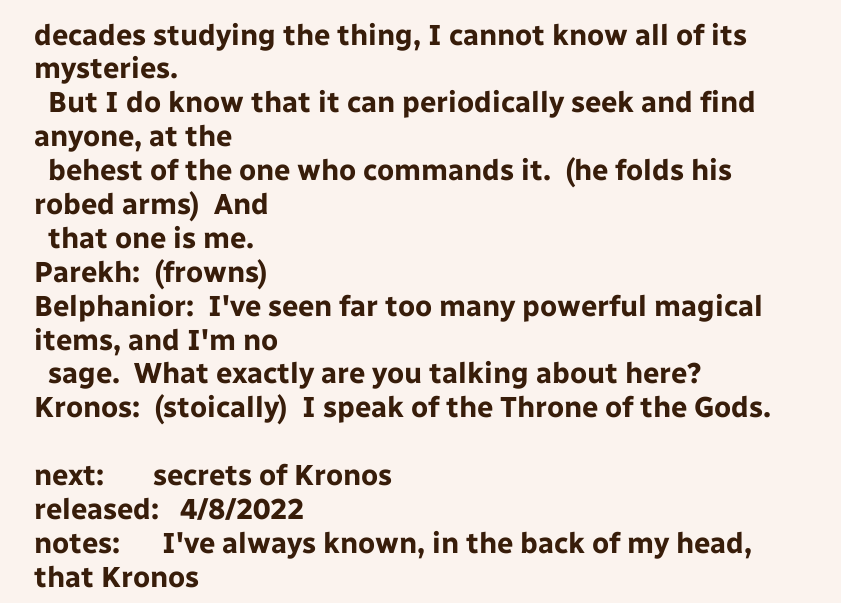decades studying the thing, I cannot know all of its mysteries.
  But I do know that it can periodically seek and find anyone, at the
  behest of the one who commands it.  (he folds his robed arms)  And
  that one is me.
Parekh:  (frowns)
Belphanior:  I've seen far too many powerful magical items, and I'm no
  sage.  What exactly are you talking about here?
Kronos:  (stoically)  I speak of the Throne of the Gods.

next:       secrets of Kronos
released:   4/8/2022
notes:      I've always known, in the back of my head, that Kronos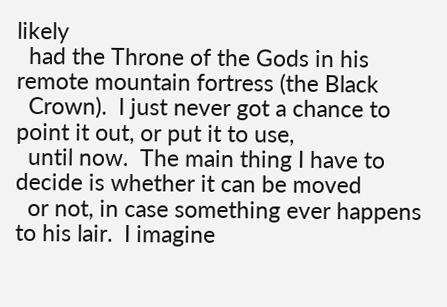likely
  had the Throne of the Gods in his remote mountain fortress (the Black
  Crown).  I just never got a chance to point it out, or put it to use,
  until now.  The main thing I have to decide is whether it can be moved
  or not, in case something ever happens to his lair.  I imagine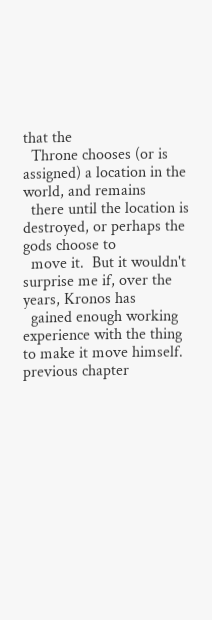that the
  Throne chooses (or is assigned) a location in the world, and remains
  there until the location is destroyed, or perhaps the gods choose to
  move it.  But it wouldn't surprise me if, over the years, Kronos has
  gained enough working experience with the thing to make it move himself.
previous chapter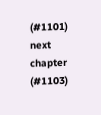(#1101)                                                                  next chapter (#1103)